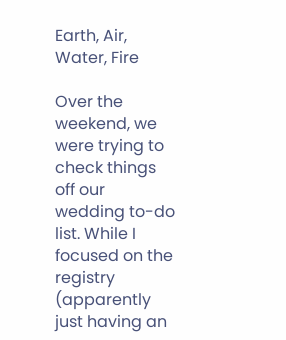Earth, Air, Water, Fire

Over the weekend, we were trying to check things off our wedding to-do list. While I focused on the registry (apparently just having an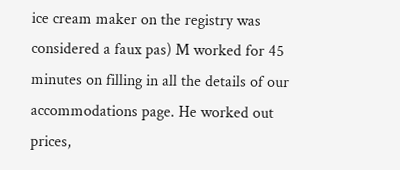ice cream maker on the registry was considered a faux pas) M worked for 45 minutes on filling in all the details of our accommodations page. He worked out prices,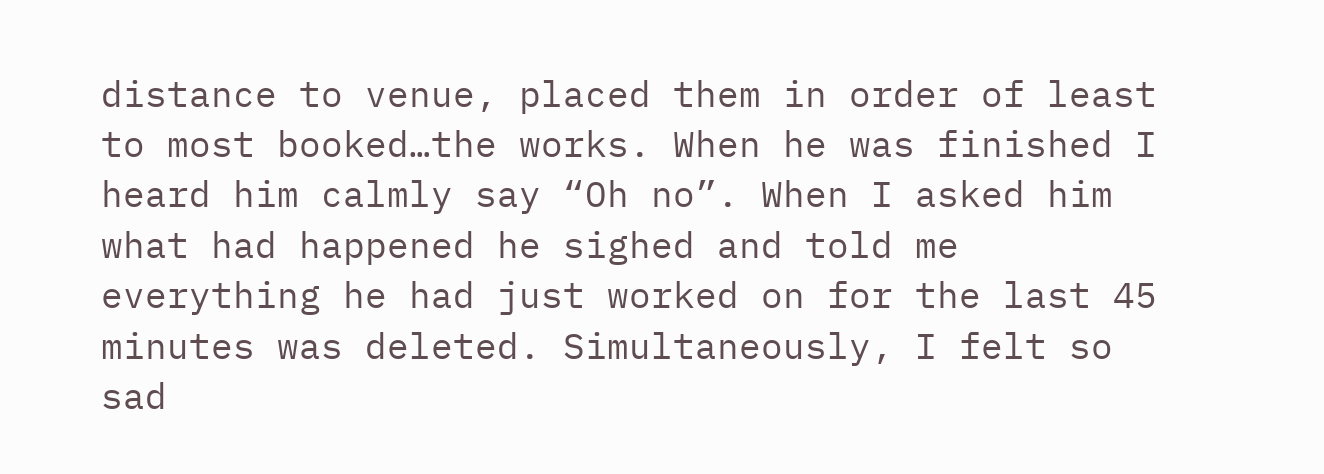distance to venue, placed them in order of least to most booked…the works. When he was finished I heard him calmly say “Oh no”. When I asked him what had happened he sighed and told me everything he had just worked on for the last 45 minutes was deleted. Simultaneously, I felt so sad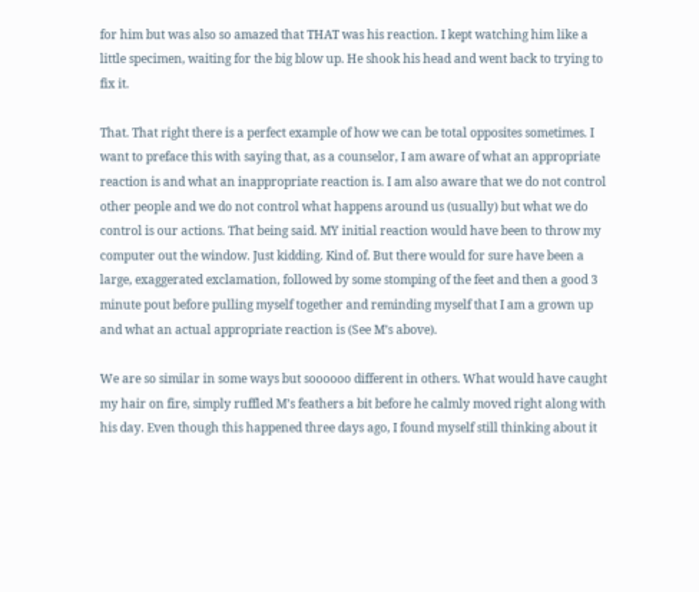for him but was also so amazed that THAT was his reaction. I kept watching him like a little specimen, waiting for the big blow up. He shook his head and went back to trying to fix it.

That. That right there is a perfect example of how we can be total opposites sometimes. I want to preface this with saying that, as a counselor, I am aware of what an appropriate reaction is and what an inappropriate reaction is. I am also aware that we do not control other people and we do not control what happens around us (usually) but what we do control is our actions. That being said. MY initial reaction would have been to throw my computer out the window. Just kidding. Kind of. But there would for sure have been a large, exaggerated exclamation, followed by some stomping of the feet and then a good 3 minute pout before pulling myself together and reminding myself that I am a grown up and what an actual appropriate reaction is (See M’s above).

We are so similar in some ways but soooooo different in others. What would have caught my hair on fire, simply ruffled M’s feathers a bit before he calmly moved right along with his day. Even though this happened three days ago, I found myself still thinking about it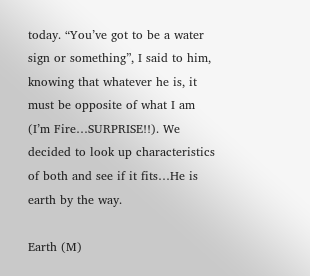today. “You’ve got to be a water sign or something”, I said to him, knowing that whatever he is, it must be opposite of what I am (I’m Fire…SURPRISE!!). We decided to look up characteristics of both and see if it fits…He is earth by the way.

Earth (M)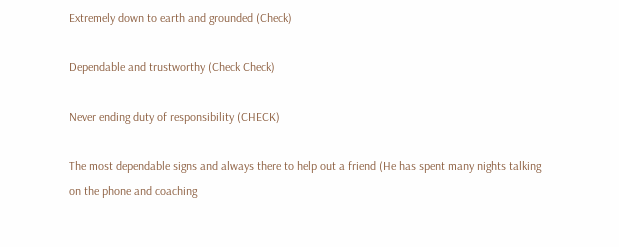Extremely down to earth and grounded (Check)

Dependable and trustworthy (Check Check)

Never ending duty of responsibility (CHECK)

The most dependable signs and always there to help out a friend (He has spent many nights talking on the phone and coaching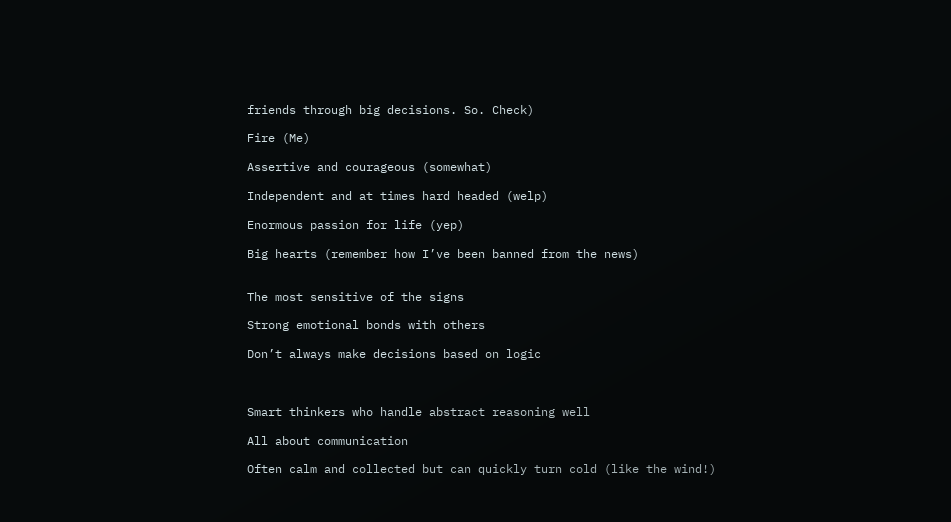friends through big decisions. So. Check)

Fire (Me)

Assertive and courageous (somewhat)

Independent and at times hard headed (welp)

Enormous passion for life (yep)

Big hearts (remember how I’ve been banned from the news)


The most sensitive of the signs

Strong emotional bonds with others

Don’t always make decisions based on logic



Smart thinkers who handle abstract reasoning well

All about communication

Often calm and collected but can quickly turn cold (like the wind!)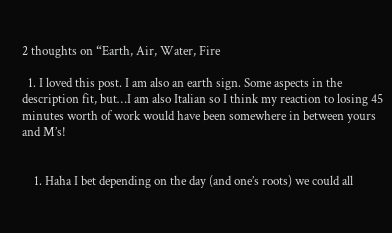2 thoughts on “Earth, Air, Water, Fire

  1. I loved this post. I am also an earth sign. Some aspects in the description fit, but…I am also Italian so I think my reaction to losing 45 minutes worth of work would have been somewhere in between yours and M’s!


    1. Haha I bet depending on the day (and one’s roots) we could all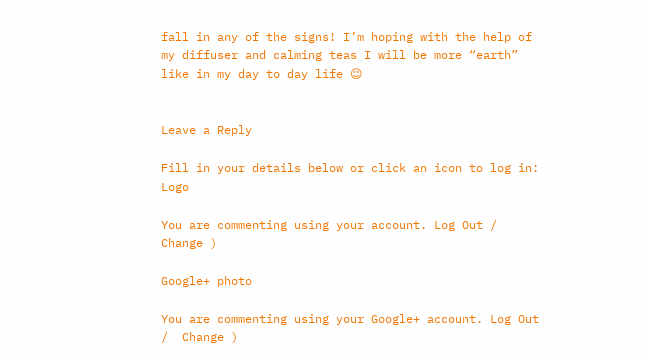fall in any of the signs! I’m hoping with the help of my diffuser and calming teas I will be more “earth” like in my day to day life 😉


Leave a Reply

Fill in your details below or click an icon to log in: Logo

You are commenting using your account. Log Out /  Change )

Google+ photo

You are commenting using your Google+ account. Log Out /  Change )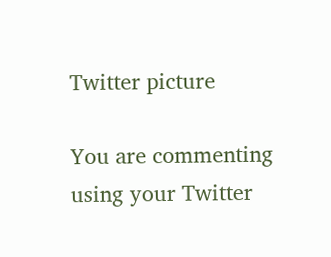Twitter picture

You are commenting using your Twitter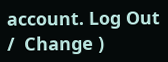account. Log Out /  Change )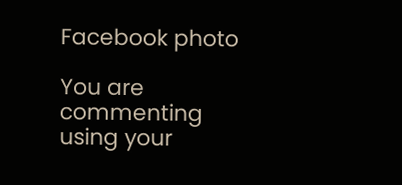Facebook photo

You are commenting using your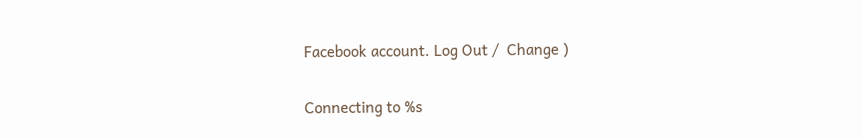Facebook account. Log Out /  Change )

Connecting to %s